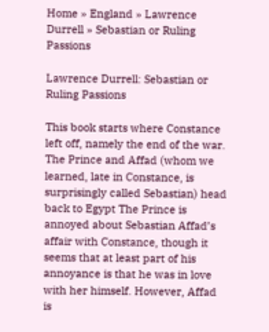Home » England » Lawrence Durrell » Sebastian or Ruling Passions

Lawrence Durrell: Sebastian or Ruling Passions

This book starts where Constance left off, namely the end of the war. The Prince and Affad (whom we learned, late in Constance, is surprisingly called Sebastian) head back to Egypt The Prince is annoyed about Sebastian Affad’s affair with Constance, though it seems that at least part of his annoyance is that he was in love with her himself. However, Affad is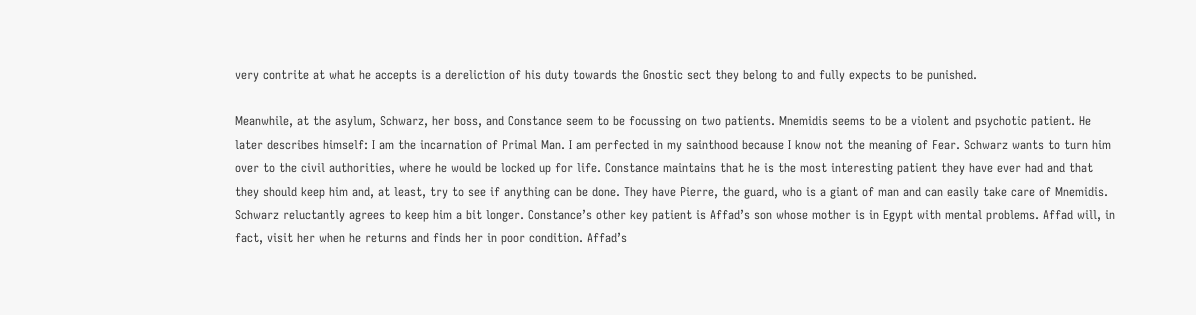very contrite at what he accepts is a dereliction of his duty towards the Gnostic sect they belong to and fully expects to be punished.

Meanwhile, at the asylum, Schwarz, her boss, and Constance seem to be focussing on two patients. Mnemidis seems to be a violent and psychotic patient. He later describes himself: I am the incarnation of Primal Man. I am perfected in my sainthood because I know not the meaning of Fear. Schwarz wants to turn him over to the civil authorities, where he would be locked up for life. Constance maintains that he is the most interesting patient they have ever had and that they should keep him and, at least, try to see if anything can be done. They have Pierre, the guard, who is a giant of man and can easily take care of Mnemidis. Schwarz reluctantly agrees to keep him a bit longer. Constance’s other key patient is Affad’s son whose mother is in Egypt with mental problems. Affad will, in fact, visit her when he returns and finds her in poor condition. Affad’s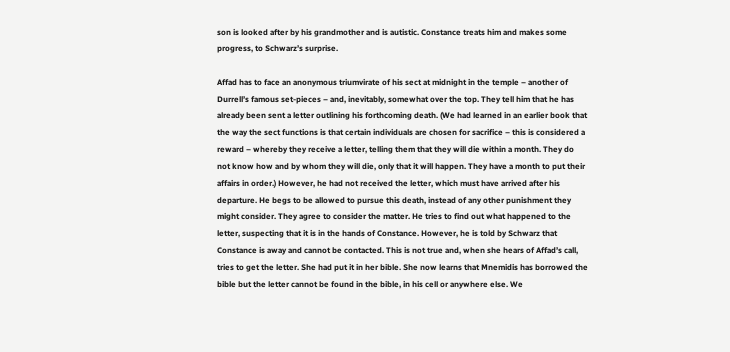son is looked after by his grandmother and is autistic. Constance treats him and makes some progress, to Schwarz’s surprise.

Affad has to face an anonymous triumvirate of his sect at midnight in the temple – another of Durrell’s famous set-pieces – and, inevitably, somewhat over the top. They tell him that he has already been sent a letter outlining his forthcoming death. (We had learned in an earlier book that the way the sect functions is that certain individuals are chosen for sacrifice – this is considered a reward – whereby they receive a letter, telling them that they will die within a month. They do not know how and by whom they will die, only that it will happen. They have a month to put their affairs in order.) However, he had not received the letter, which must have arrived after his departure. He begs to be allowed to pursue this death, instead of any other punishment they might consider. They agree to consider the matter. He tries to find out what happened to the letter, suspecting that it is in the hands of Constance. However, he is told by Schwarz that Constance is away and cannot be contacted. This is not true and, when she hears of Affad’s call, tries to get the letter. She had put it in her bible. She now learns that Mnemidis has borrowed the bible but the letter cannot be found in the bible, in his cell or anywhere else. We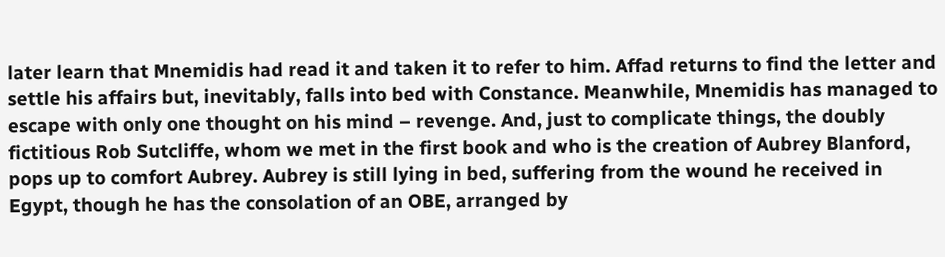later learn that Mnemidis had read it and taken it to refer to him. Affad returns to find the letter and settle his affairs but, inevitably, falls into bed with Constance. Meanwhile, Mnemidis has managed to escape with only one thought on his mind – revenge. And, just to complicate things, the doubly fictitious Rob Sutcliffe, whom we met in the first book and who is the creation of Aubrey Blanford, pops up to comfort Aubrey. Aubrey is still lying in bed, suffering from the wound he received in Egypt, though he has the consolation of an OBE, arranged by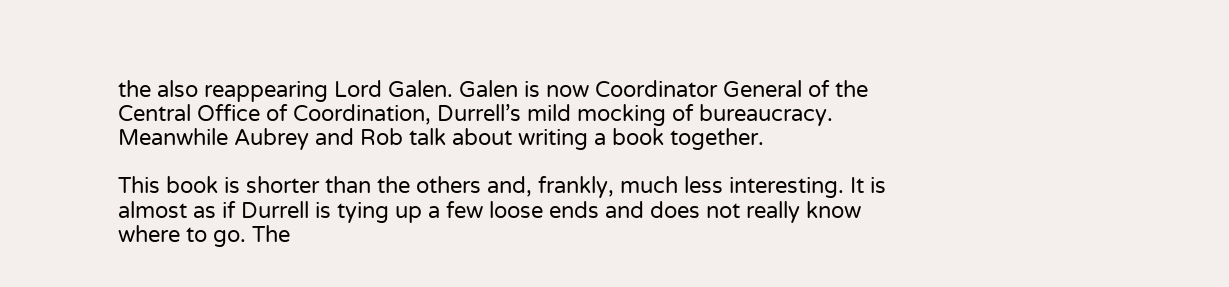the also reappearing Lord Galen. Galen is now Coordinator General of the Central Office of Coordination, Durrell’s mild mocking of bureaucracy. Meanwhile Aubrey and Rob talk about writing a book together.

This book is shorter than the others and, frankly, much less interesting. It is almost as if Durrell is tying up a few loose ends and does not really know where to go. The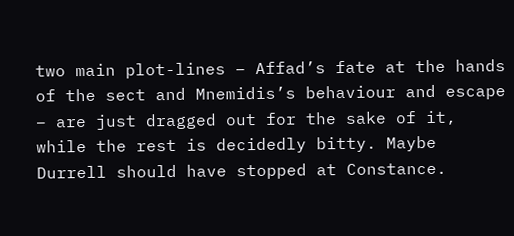two main plot-lines – Affad’s fate at the hands of the sect and Mnemidis’s behaviour and escape – are just dragged out for the sake of it, while the rest is decidedly bitty. Maybe Durrell should have stopped at Constance.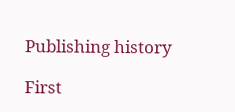Publishing history

First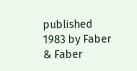published 1983 by Faber & Faber